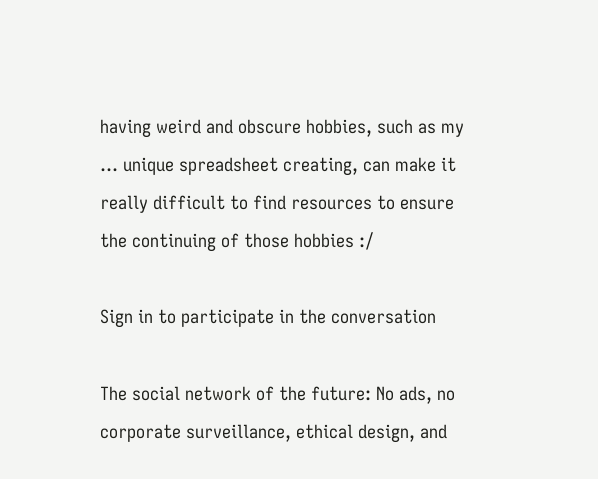having weird and obscure hobbies, such as my ... unique spreadsheet creating, can make it really difficult to find resources to ensure the continuing of those hobbies :/

Sign in to participate in the conversation

The social network of the future: No ads, no corporate surveillance, ethical design, and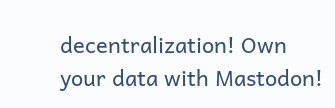decentralization! Own your data with Mastodon!